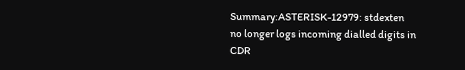Summary:ASTERISK-12979: stdexten no longer logs incoming dialled digits in CDR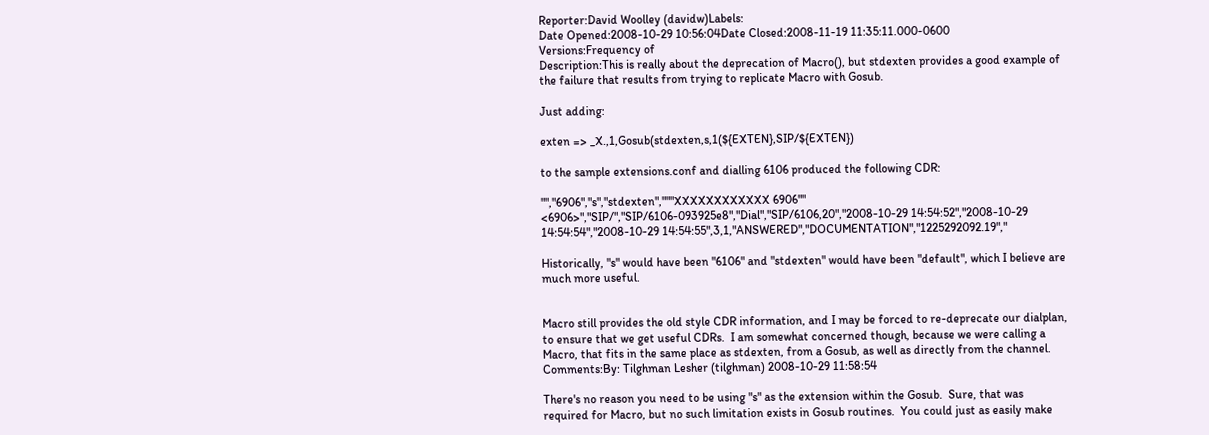Reporter:David Woolley (davidw)Labels:
Date Opened:2008-10-29 10:56:04Date Closed:2008-11-19 11:35:11.000-0600
Versions:Frequency of
Description:This is really about the deprecation of Macro(), but stdexten provides a good example of the failure that results from trying to replicate Macro with Gosub.

Just adding:

exten => _X.,1,Gosub(stdexten,s,1(${EXTEN},SIP/${EXTEN})

to the sample extensions.conf and dialling 6106 produced the following CDR:

"","6906","s","stdexten","""XXXXXXXXXXXX 6906"" <6906>","SIP/","SIP/6106-093925e8","Dial","SIP/6106,20","2008-10-29 14:54:52","2008-10-29 14:54:54","2008-10-29 14:54:55",3,1,"ANSWERED","DOCUMENTATION","1225292092.19","

Historically, "s" would have been "6106" and "stdexten" would have been "default", which I believe are much more useful.


Macro still provides the old style CDR information, and I may be forced to re-deprecate our dialplan, to ensure that we get useful CDRs.  I am somewhat concerned though, because we were calling a Macro, that fits in the same place as stdexten, from a Gosub, as well as directly from the channel.
Comments:By: Tilghman Lesher (tilghman) 2008-10-29 11:58:54

There's no reason you need to be using "s" as the extension within the Gosub.  Sure, that was required for Macro, but no such limitation exists in Gosub routines.  You could just as easily make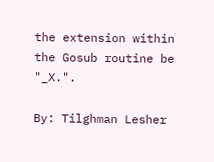the extension within the Gosub routine be "_X.".

By: Tilghman Lesher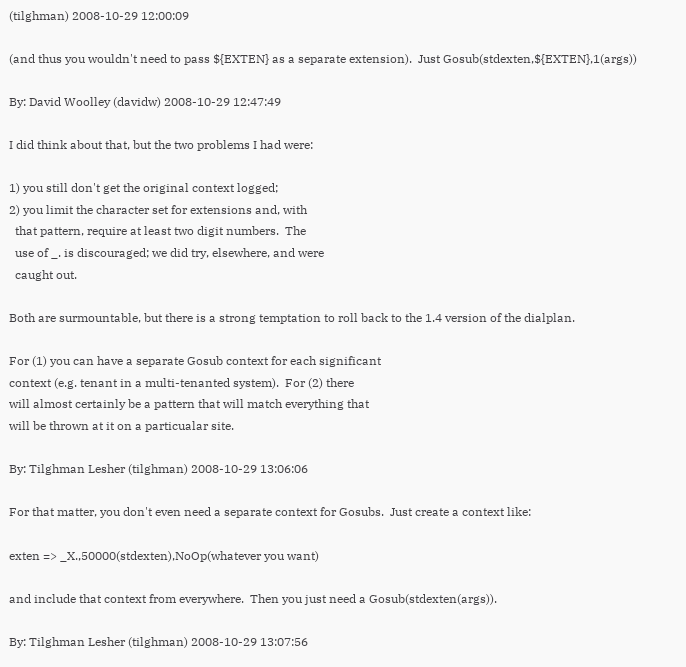(tilghman) 2008-10-29 12:00:09

(and thus you wouldn't need to pass ${EXTEN} as a separate extension).  Just Gosub(stdexten,${EXTEN},1(args))

By: David Woolley (davidw) 2008-10-29 12:47:49

I did think about that, but the two problems I had were:

1) you still don't get the original context logged;
2) you limit the character set for extensions and, with
  that pattern, require at least two digit numbers.  The
  use of _. is discouraged; we did try, elsewhere, and were
  caught out.

Both are surmountable, but there is a strong temptation to roll back to the 1.4 version of the dialplan.

For (1) you can have a separate Gosub context for each significant
context (e.g. tenant in a multi-tenanted system).  For (2) there
will almost certainly be a pattern that will match everything that
will be thrown at it on a particualar site.

By: Tilghman Lesher (tilghman) 2008-10-29 13:06:06

For that matter, you don't even need a separate context for Gosubs.  Just create a context like:

exten => _X.,50000(stdexten),NoOp(whatever you want)

and include that context from everywhere.  Then you just need a Gosub(stdexten(args)).

By: Tilghman Lesher (tilghman) 2008-10-29 13:07:56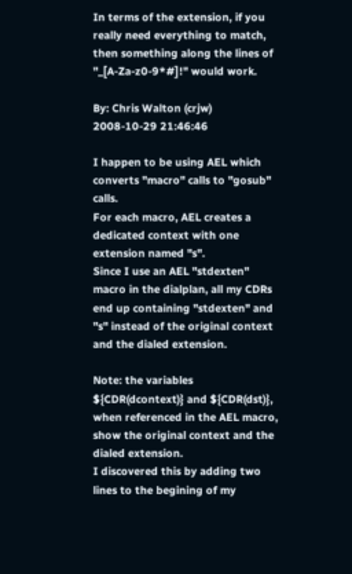In terms of the extension, if you really need everything to match, then something along the lines of "_[A-Za-z0-9*#]!" would work.

By: Chris Walton (crjw) 2008-10-29 21:46:46

I happen to be using AEL which converts "macro" calls to "gosub" calls.
For each macro, AEL creates a dedicated context with one extension named "s".
Since I use an AEL "stdexten" macro in the dialplan, all my CDRs end up containing "stdexten" and "s" instead of the original context and the dialed extension.

Note: the variables ${CDR(dcontext)} and ${CDR(dst)}, when referenced in the AEL macro, show the original context and the dialed extension.
I discovered this by adding two lines to the begining of my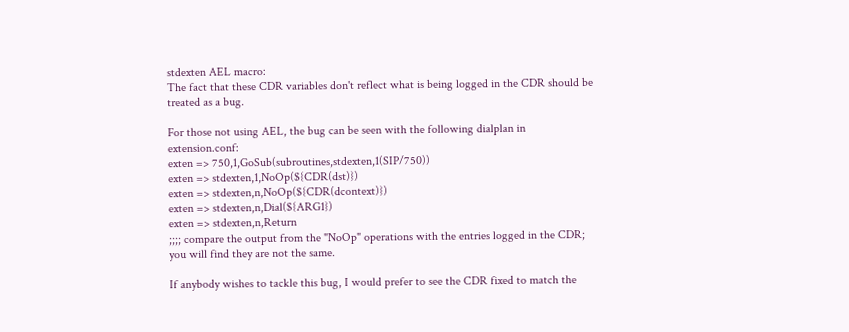stdexten AEL macro:
The fact that these CDR variables don't reflect what is being logged in the CDR should be treated as a bug.

For those not using AEL, the bug can be seen with the following dialplan in extension.conf:
exten => 750,1,GoSub(subroutines,stdexten,1(SIP/750))
exten => stdexten,1,NoOp(${CDR(dst)})
exten => stdexten,n,NoOp(${CDR(dcontext)})
exten => stdexten,n,Dial(${ARG1})
exten => stdexten,n,Return
;;;; compare the output from the "NoOp" operations with the entries logged in the CDR; you will find they are not the same.

If anybody wishes to tackle this bug, I would prefer to see the CDR fixed to match the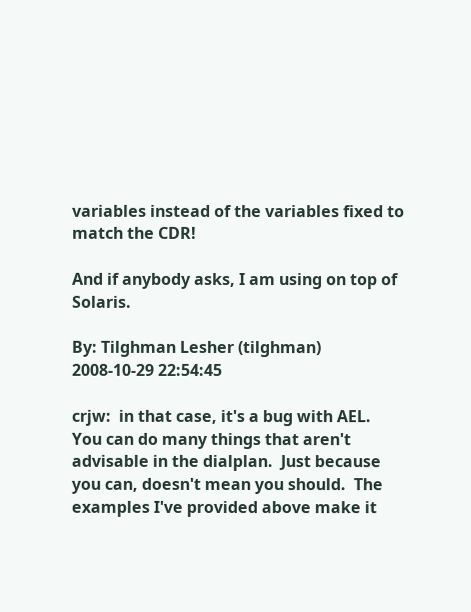variables instead of the variables fixed to match the CDR!

And if anybody asks, I am using on top of Solaris.

By: Tilghman Lesher (tilghman) 2008-10-29 22:54:45

crjw:  in that case, it's a bug with AEL.  You can do many things that aren't advisable in the dialplan.  Just because you can, doesn't mean you should.  The examples I've provided above make it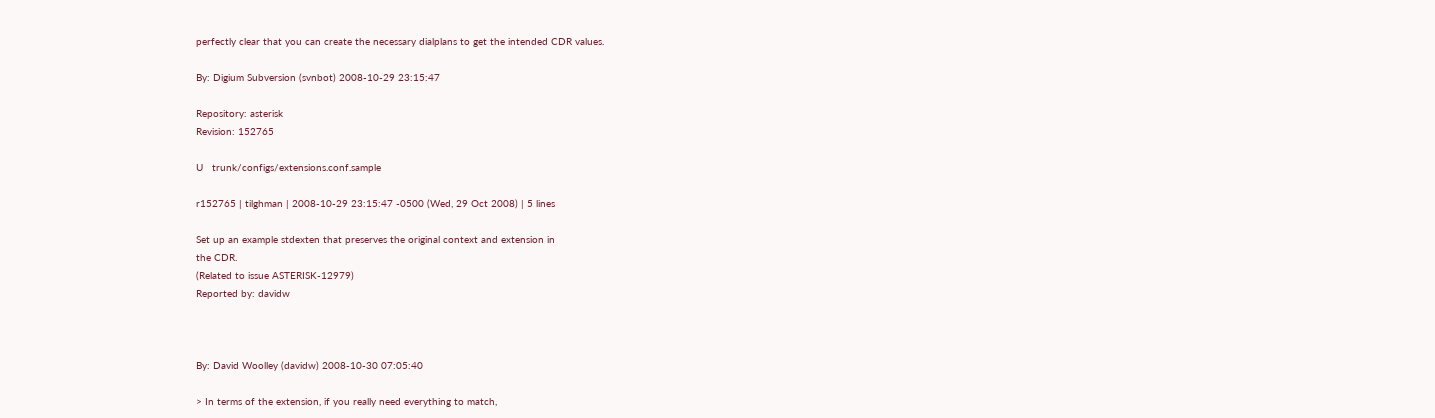perfectly clear that you can create the necessary dialplans to get the intended CDR values.

By: Digium Subversion (svnbot) 2008-10-29 23:15:47

Repository: asterisk
Revision: 152765

U   trunk/configs/extensions.conf.sample

r152765 | tilghman | 2008-10-29 23:15:47 -0500 (Wed, 29 Oct 2008) | 5 lines

Set up an example stdexten that preserves the original context and extension in
the CDR.
(Related to issue ASTERISK-12979)
Reported by: davidw



By: David Woolley (davidw) 2008-10-30 07:05:40

> In terms of the extension, if you really need everything to match,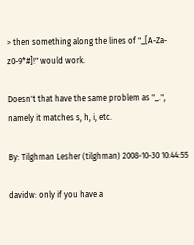> then something along the lines of "_[A-Za-z0-9*#]!" would work.

Doesn't that have the same problem as "_.", namely it matches s, h, i, etc.

By: Tilghman Lesher (tilghman) 2008-10-30 10:44:55

davidw: only if you have a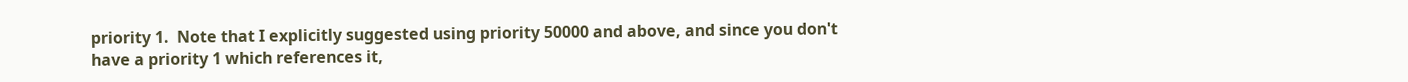priority 1.  Note that I explicitly suggested using priority 50000 and above, and since you don't have a priority 1 which references it,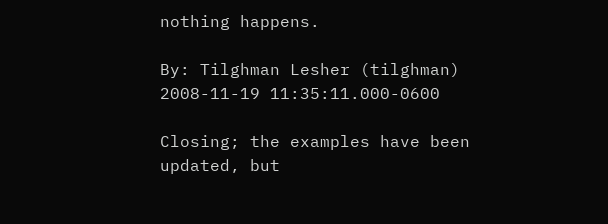nothing happens.

By: Tilghman Lesher (tilghman) 2008-11-19 11:35:11.000-0600

Closing; the examples have been updated, but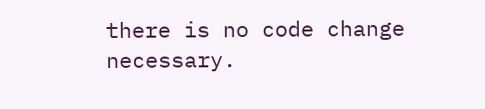there is no code change necessary.